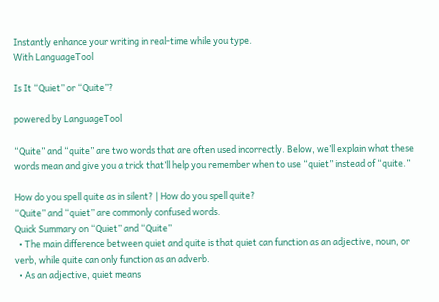Instantly enhance your writing in real-time while you type.
With LanguageTool

Is It “Quiet” or “Quite”?

powered by LanguageTool

“Quite” and “quite” are two words that are often used incorrectly. Below, we’ll explain what these words mean and give you a trick that’ll help you remember when to use “quiet” instead of “quite.”

How do you spell quite as in silent? | How do you spell quite?
“Quite” and “quiet” are commonly confused words.
Quick Summary on “Quiet” and “Quite”
  • The main difference between quiet and quite is that quiet can function as an adjective, noun, or verb, while quite can only function as an adverb.
  • As an adjective, quiet means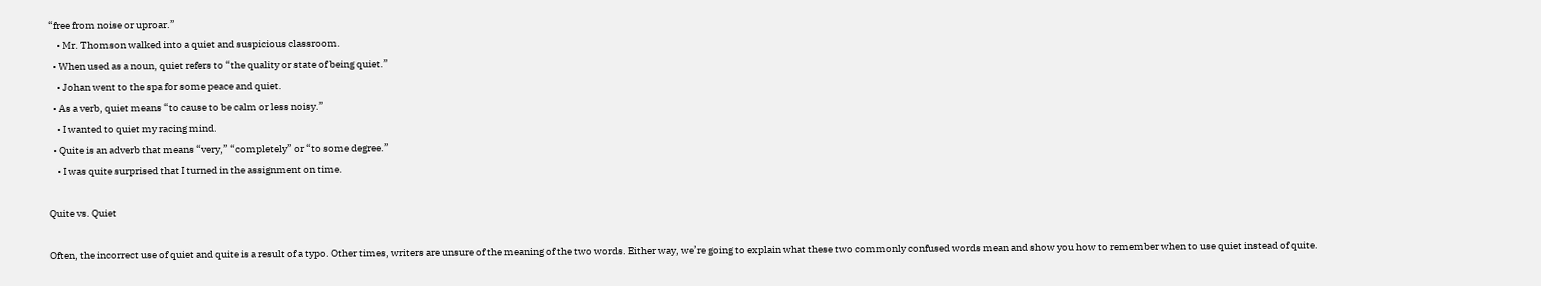“free from noise or uproar.”
    • Mr. Thomson walked into a quiet and suspicious classroom.
  • When used as a noun, quiet refers to “the quality or state of being quiet.”
    • Johan went to the spa for some peace and quiet.
  • As a verb, quiet means “to cause to be calm or less noisy.”
    • I wanted to quiet my racing mind.
  • Quite is an adverb that means “very,” “completely” or “to some degree.”
    • I was quite surprised that I turned in the assignment on time.

Quite vs. Quiet

Often, the incorrect use of quiet and quite is a result of a typo. Other times, writers are unsure of the meaning of the two words. Either way, we’re going to explain what these two commonly confused words mean and show you how to remember when to use quiet instead of quite.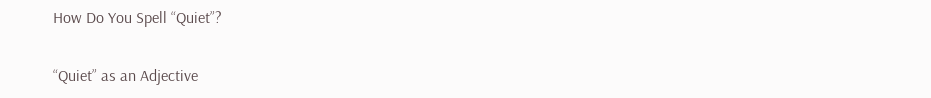How Do You Spell “Quiet”?

“Quiet” as an Adjective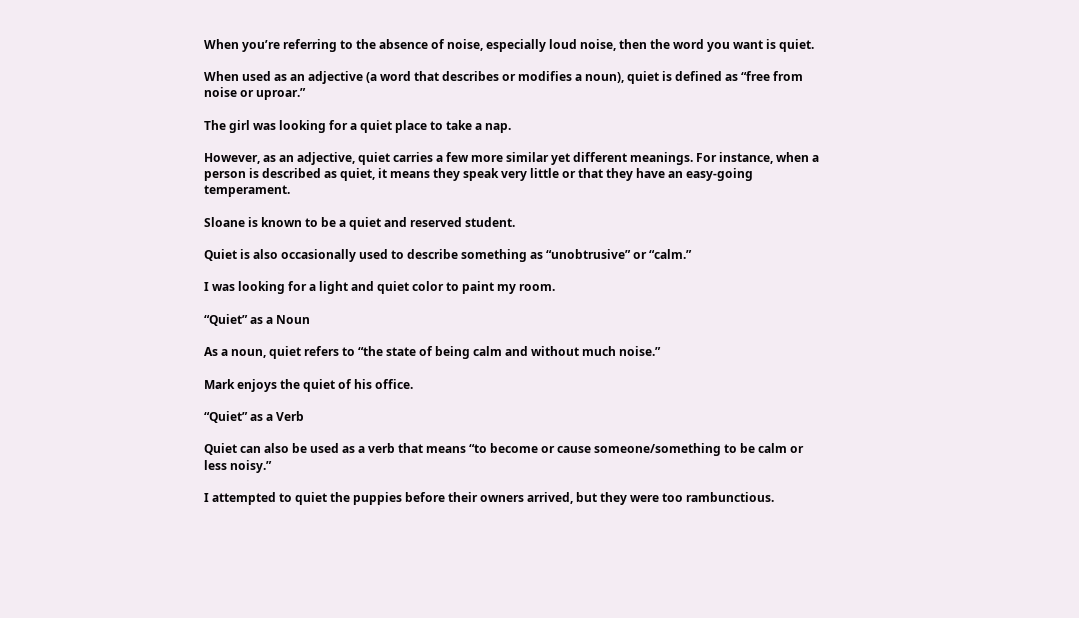When you’re referring to the absence of noise, especially loud noise, then the word you want is quiet.

When used as an adjective (a word that describes or modifies a noun), quiet is defined as “free from noise or uproar.”

The girl was looking for a quiet place to take a nap.

However, as an adjective, quiet carries a few more similar yet different meanings. For instance, when a person is described as quiet, it means they speak very little or that they have an easy-going temperament.

Sloane is known to be a quiet and reserved student.

Quiet is also occasionally used to describe something as “unobtrusive” or “calm.”

I was looking for a light and quiet color to paint my room.

“Quiet” as a Noun

As a noun, quiet refers to “the state of being calm and without much noise.”

Mark enjoys the quiet of his office.

“Quiet” as a Verb

Quiet can also be used as a verb that means “to become or cause someone/something to be calm or less noisy.”

I attempted to quiet the puppies before their owners arrived, but they were too rambunctious.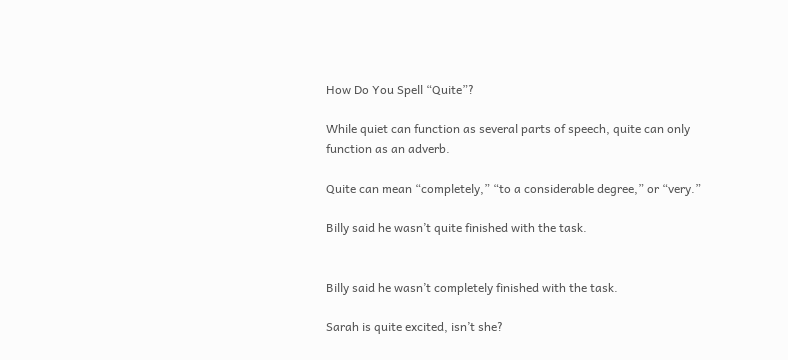How Do You Spell “Quite”?

While quiet can function as several parts of speech, quite can only function as an adverb.

Quite can mean “completely,” “to a considerable degree,” or “very.”

Billy said he wasn’t quite finished with the task.


Billy said he wasn’t completely finished with the task.

Sarah is quite excited, isn’t she?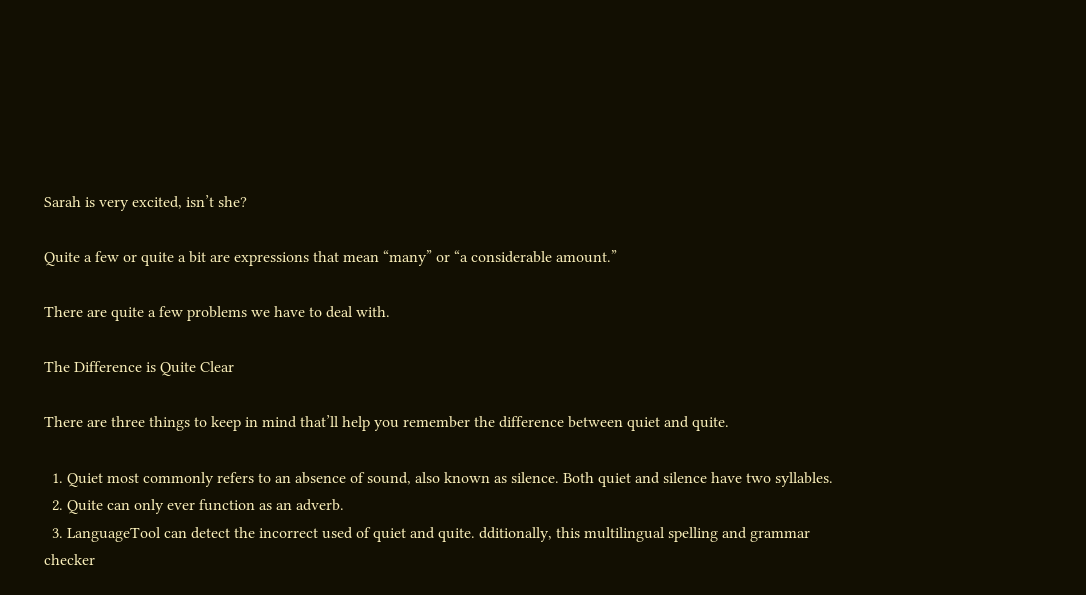Sarah is very excited, isn’t she?

Quite a few or quite a bit are expressions that mean “many” or “a considerable amount.”

There are quite a few problems we have to deal with.

The Difference is Quite Clear

There are three things to keep in mind that’ll help you remember the difference between quiet and quite.

  1. Quiet most commonly refers to an absence of sound, also known as silence. Both quiet and silence have two syllables.
  2. Quite can only ever function as an adverb.
  3. LanguageTool can detect the incorrect used of quiet and quite. dditionally, this multilingual spelling and grammar checker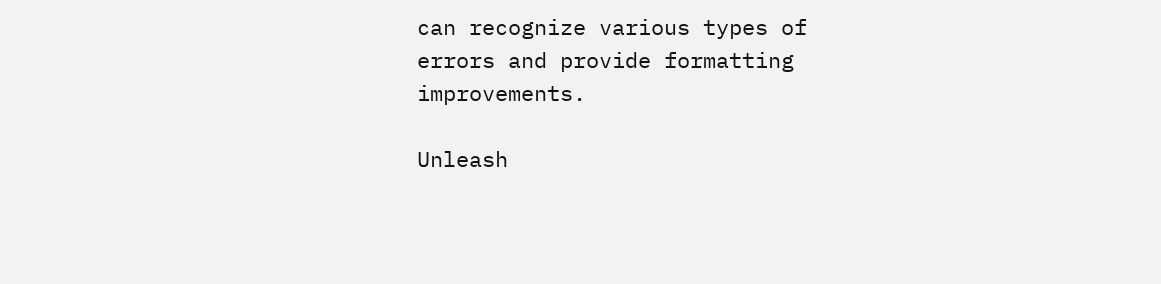can recognize various types of errors and provide formatting improvements.

Unleash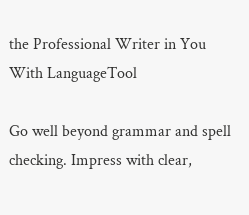the Professional Writer in You With LanguageTool

Go well beyond grammar and spell checking. Impress with clear,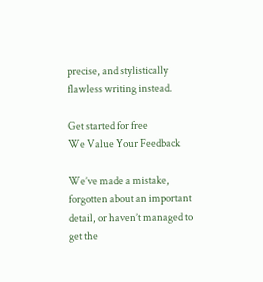precise, and stylistically flawless writing instead.

Get started for free
We Value Your Feedback

We’ve made a mistake, forgotten about an important detail, or haven’t managed to get the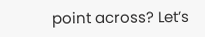point across? Let’s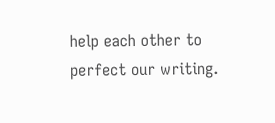help each other to perfect our writing.